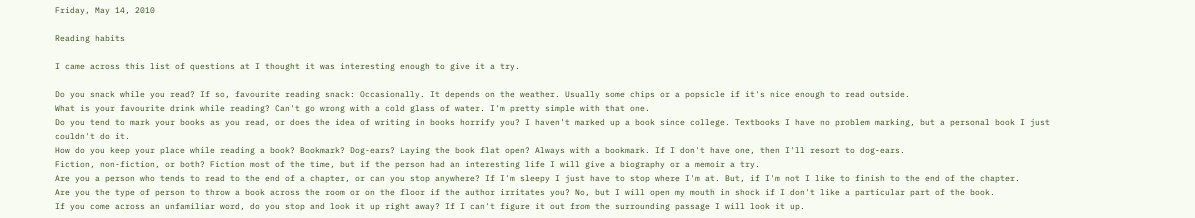Friday, May 14, 2010

Reading habits

I came across this list of questions at I thought it was interesting enough to give it a try.

Do you snack while you read? If so, favourite reading snack: Occasionally. It depends on the weather. Usually some chips or a popsicle if it's nice enough to read outside.
What is your favourite drink while reading? Can't go wrong with a cold glass of water. I'm pretty simple with that one.
Do you tend to mark your books as you read, or does the idea of writing in books horrify you? I haven't marked up a book since college. Textbooks I have no problem marking, but a personal book I just couldn't do it.
How do you keep your place while reading a book? Bookmark? Dog-ears? Laying the book flat open? Always with a bookmark. If I don't have one, then I'll resort to dog-ears.
Fiction, non-fiction, or both? Fiction most of the time, but if the person had an interesting life I will give a biography or a memoir a try.
Are you a person who tends to read to the end of a chapter, or can you stop anywhere? If I'm sleepy I just have to stop where I'm at. But, if I'm not I like to finish to the end of the chapter.
Are you the type of person to throw a book across the room or on the floor if the author irritates you? No, but I will open my mouth in shock if I don't like a particular part of the book.
If you come across an unfamiliar word, do you stop and look it up right away? If I can't figure it out from the surrounding passage I will look it up.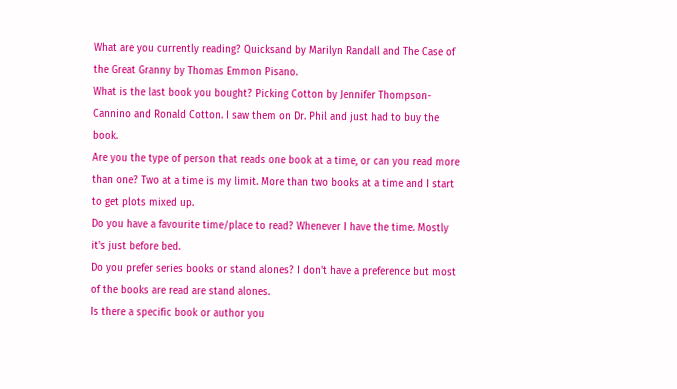What are you currently reading? Quicksand by Marilyn Randall and The Case of the Great Granny by Thomas Emmon Pisano.
What is the last book you bought? Picking Cotton by Jennifer Thompson-Cannino and Ronald Cotton. I saw them on Dr. Phil and just had to buy the book.
Are you the type of person that reads one book at a time, or can you read more than one? Two at a time is my limit. More than two books at a time and I start to get plots mixed up.
Do you have a favourite time/place to read? Whenever I have the time. Mostly it's just before bed.
Do you prefer series books or stand alones? I don't have a preference but most of the books are read are stand alones.
Is there a specific book or author you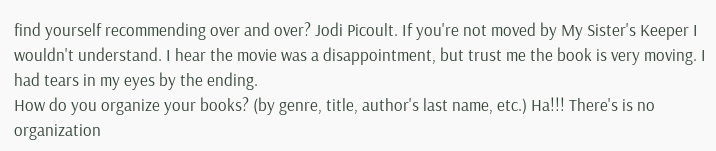find yourself recommending over and over? Jodi Picoult. If you're not moved by My Sister's Keeper I wouldn't understand. I hear the movie was a disappointment, but trust me the book is very moving. I had tears in my eyes by the ending.
How do you organize your books? (by genre, title, author's last name, etc.) Ha!!! There's is no organization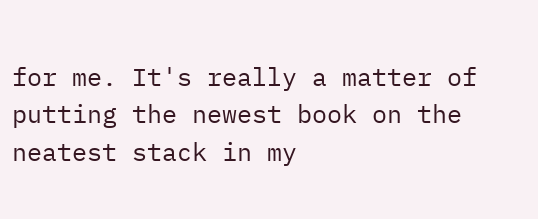for me. It's really a matter of putting the newest book on the neatest stack in my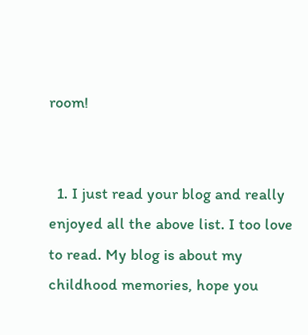room!


  1. I just read your blog and really enjoyed all the above list. I too love to read. My blog is about my childhood memories, hope you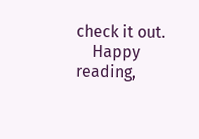check it out.
    Happy reading,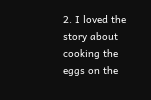2. I loved the story about cooking the eggs on the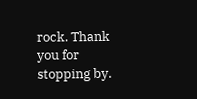rock. Thank you for stopping by.